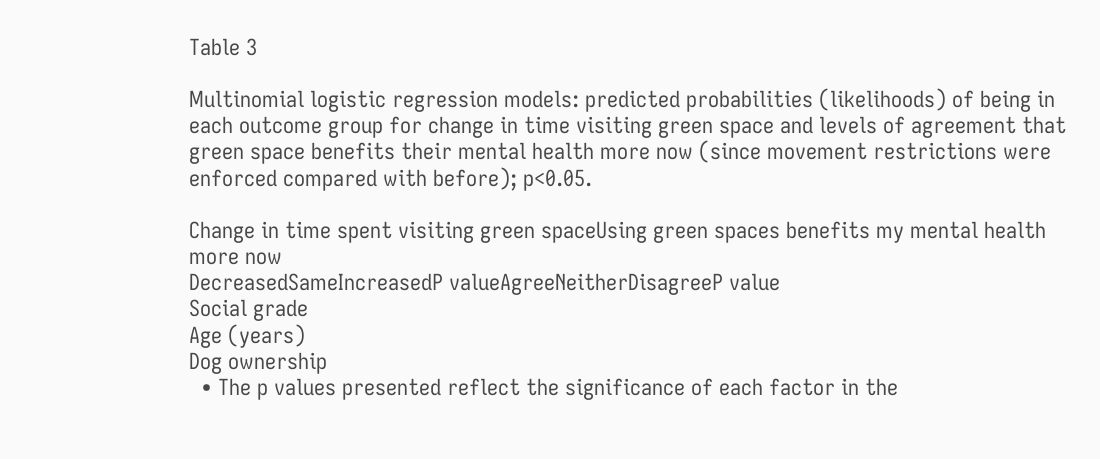Table 3

Multinomial logistic regression models: predicted probabilities (likelihoods) of being in each outcome group for change in time visiting green space and levels of agreement that green space benefits their mental health more now (since movement restrictions were enforced compared with before); p<0.05.

Change in time spent visiting green spaceUsing green spaces benefits my mental health more now
DecreasedSameIncreasedP valueAgreeNeitherDisagreeP value
Social grade
Age (years)
Dog ownership
  • The p values presented reflect the significance of each factor in the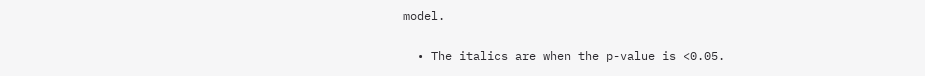model.

  • The italics are when the p-value is <0.05.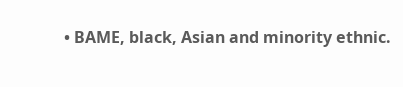• BAME, black, Asian and minority ethnic.